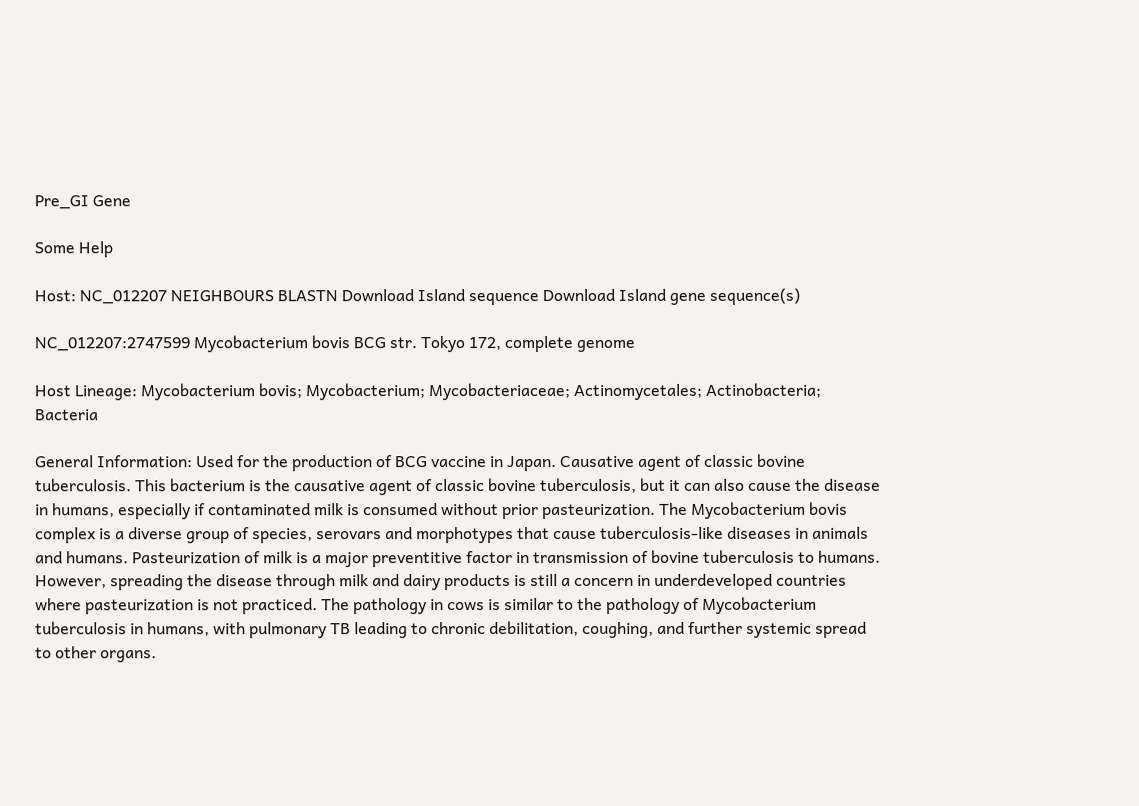Pre_GI Gene

Some Help

Host: NC_012207 NEIGHBOURS BLASTN Download Island sequence Download Island gene sequence(s)

NC_012207:2747599 Mycobacterium bovis BCG str. Tokyo 172, complete genome

Host Lineage: Mycobacterium bovis; Mycobacterium; Mycobacteriaceae; Actinomycetales; Actinobacteria; Bacteria

General Information: Used for the production of BCG vaccine in Japan. Causative agent of classic bovine tuberculosis. This bacterium is the causative agent of classic bovine tuberculosis, but it can also cause the disease in humans, especially if contaminated milk is consumed without prior pasteurization. The Mycobacterium bovis complex is a diverse group of species, serovars and morphotypes that cause tuberculosis-like diseases in animals and humans. Pasteurization of milk is a major preventitive factor in transmission of bovine tuberculosis to humans. However, spreading the disease through milk and dairy products is still a concern in underdeveloped countries where pasteurization is not practiced. The pathology in cows is similar to the pathology of Mycobacterium tuberculosis in humans, with pulmonary TB leading to chronic debilitation, coughing, and further systemic spread to other organs.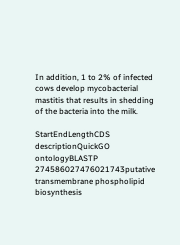In addition, 1 to 2% of infected cows develop mycobacterial mastitis that results in shedding of the bacteria into the milk.

StartEndLengthCDS descriptionQuickGO ontologyBLASTP
274586027476021743putative transmembrane phospholipid biosynthesis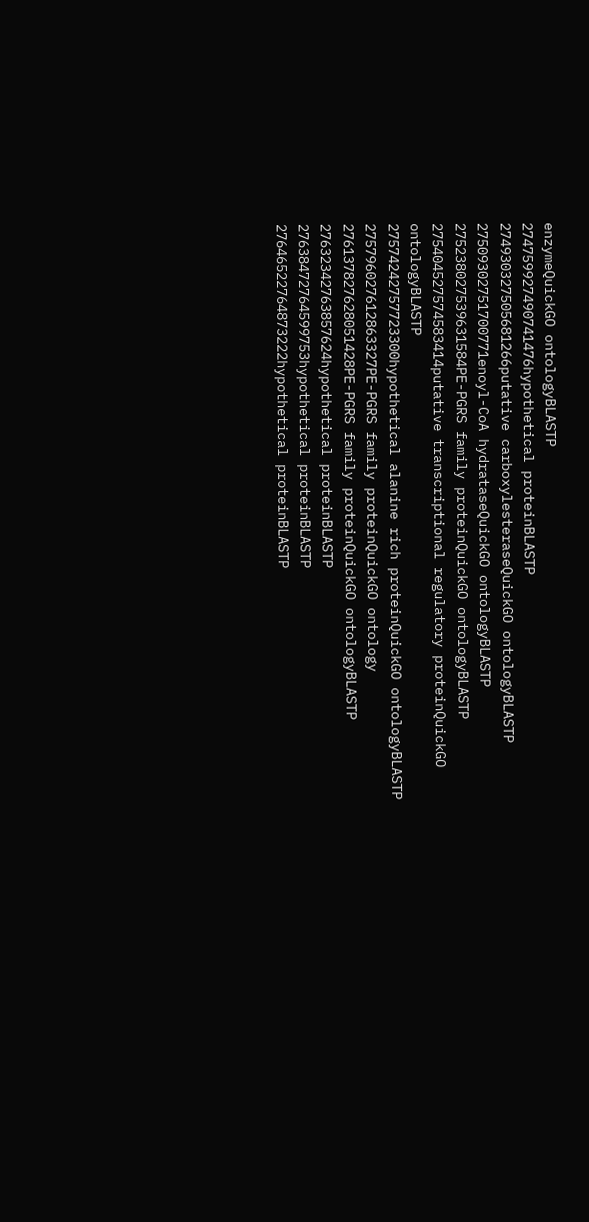enzymeQuickGO ontologyBLASTP
274759927490741476hypothetical proteinBLASTP
274930327505681266putative carboxylesteraseQuickGO ontologyBLASTP
27509302751700771enoyl-CoA hydrataseQuickGO ontologyBLASTP
275238027539631584PE-PGRS family proteinQuickGO ontologyBLASTP
275404527574583414putative transcriptional regulatory proteinQuickGO ontologyBLASTP
27574242757723300hypothetical alanine rich proteinQuickGO ontologyBLASTP
275796027612863327PE-PGRS family proteinQuickGO ontology
276137827628051428PE-PGRS family proteinQuickGO ontologyBLASTP
27632342763857624hypothetical proteinBLASTP
27638472764599753hypothetical proteinBLASTP
27646522764873222hypothetical proteinBLASTP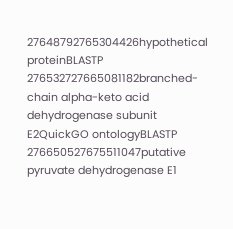27648792765304426hypothetical proteinBLASTP
276532727665081182branched-chain alpha-keto acid dehydrogenase subunit E2QuickGO ontologyBLASTP
276650527675511047putative pyruvate dehydrogenase E1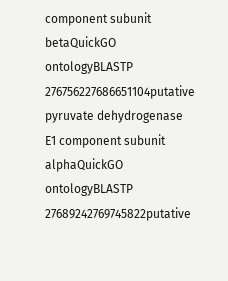component subunit betaQuickGO ontologyBLASTP
276756227686651104putative pyruvate dehydrogenase E1 component subunit alphaQuickGO ontologyBLASTP
27689242769745822putative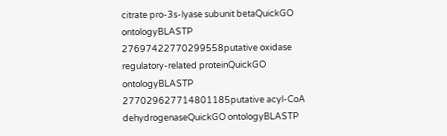citrate pro-3s-lyase subunit betaQuickGO ontologyBLASTP
27697422770299558putative oxidase regulatory-related proteinQuickGO ontologyBLASTP
277029627714801185putative acyl-CoA dehydrogenaseQuickGO ontologyBLASTP